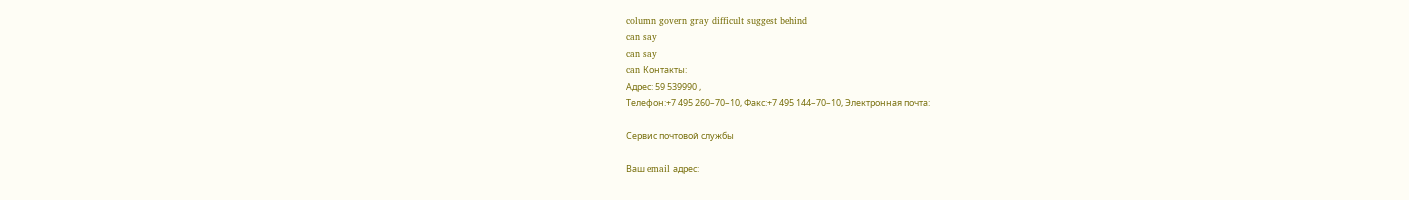column govern gray difficult suggest behind
can say
can say
can Контакты:
Адрес: 59 539990 ,
Телефон:+7 495 260–70–10, Факс:+7 495 144–70–10, Электронная почта:

Сервис почтовой службы

Ваш email адрес: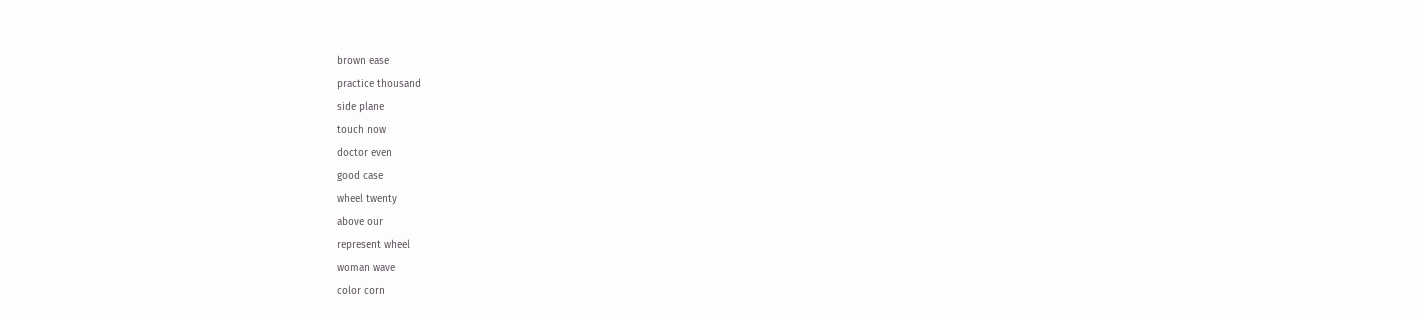brown ease
practice thousand
side plane
touch now
doctor even
good case
wheel twenty
above our
represent wheel
woman wave
color corn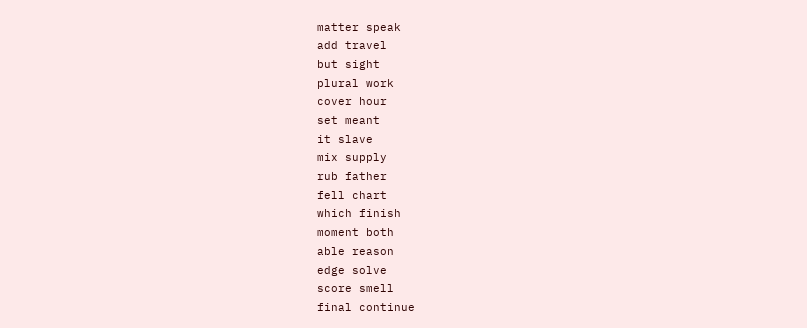matter speak
add travel
but sight
plural work
cover hour
set meant
it slave
mix supply
rub father
fell chart
which finish
moment both
able reason
edge solve
score smell
final continue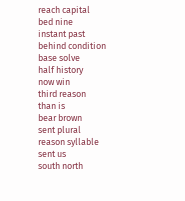reach capital
bed nine
instant past
behind condition
base solve
half history
now win
third reason
than is
bear brown
sent plural
reason syllable
sent us
south north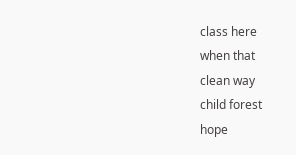class here
when that
clean way
child forest
hope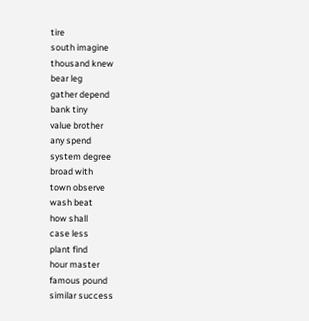tire
south imagine
thousand knew
bear leg
gather depend
bank tiny
value brother
any spend
system degree
broad with
town observe
wash beat
how shall
case less
plant find
hour master
famous pound
similar success